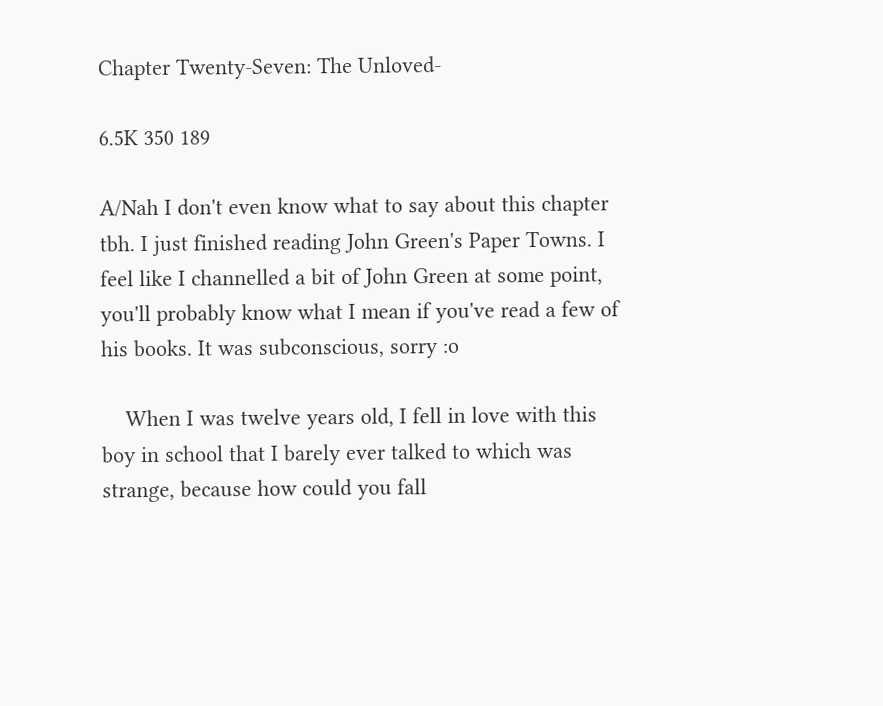Chapter Twenty-Seven: The Unloved-

6.5K 350 189

A/Nah I don't even know what to say about this chapter tbh. I just finished reading John Green's Paper Towns. I feel like I channelled a bit of John Green at some point, you'll probably know what I mean if you've read a few of his books. It was subconscious, sorry :o

    When I was twelve years old, I fell in love with this boy in school that I barely ever talked to which was strange, because how could you fall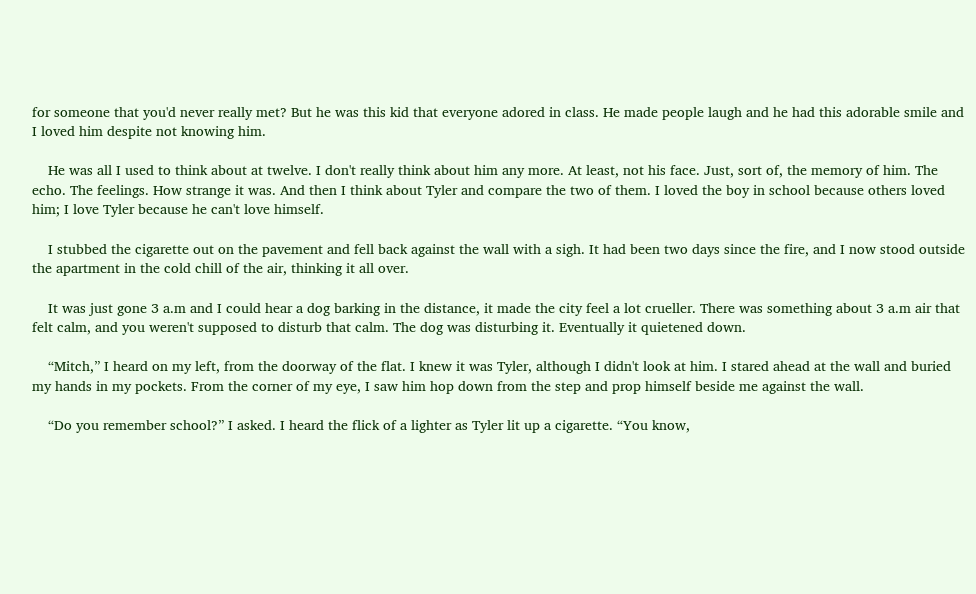for someone that you'd never really met? But he was this kid that everyone adored in class. He made people laugh and he had this adorable smile and I loved him despite not knowing him.

    He was all I used to think about at twelve. I don't really think about him any more. At least, not his face. Just, sort of, the memory of him. The echo. The feelings. How strange it was. And then I think about Tyler and compare the two of them. I loved the boy in school because others loved him; I love Tyler because he can't love himself.

    I stubbed the cigarette out on the pavement and fell back against the wall with a sigh. It had been two days since the fire, and I now stood outside the apartment in the cold chill of the air, thinking it all over.

    It was just gone 3 a.m and I could hear a dog barking in the distance, it made the city feel a lot crueller. There was something about 3 a.m air that felt calm, and you weren't supposed to disturb that calm. The dog was disturbing it. Eventually it quietened down.

    “Mitch,” I heard on my left, from the doorway of the flat. I knew it was Tyler, although I didn't look at him. I stared ahead at the wall and buried my hands in my pockets. From the corner of my eye, I saw him hop down from the step and prop himself beside me against the wall.

    “Do you remember school?” I asked. I heard the flick of a lighter as Tyler lit up a cigarette. “You know,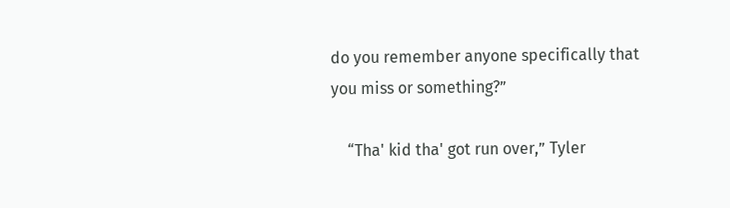do you remember anyone specifically that you miss or something?”

    “Tha' kid tha' got run over,” Tyler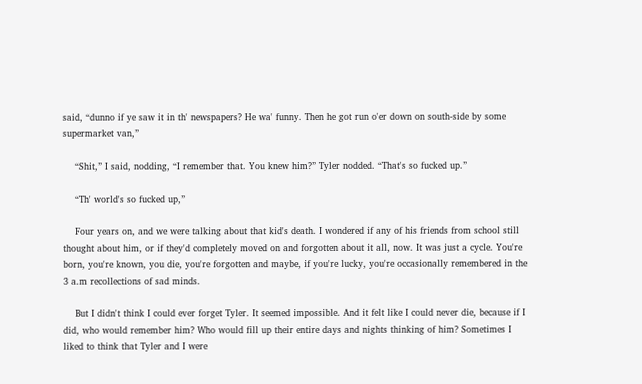said, “dunno if ye saw it in th' newspapers? He wa' funny. Then he got run o'er down on south-side by some supermarket van,”

    “Shit,” I said, nodding, “I remember that. You knew him?” Tyler nodded. “That's so fucked up.”

    “Th' world's so fucked up,”

    Four years on, and we were talking about that kid's death. I wondered if any of his friends from school still thought about him, or if they'd completely moved on and forgotten about it all, now. It was just a cycle. You're born, you're known, you die, you're forgotten and maybe, if you're lucky, you're occasionally remembered in the 3 a.m recollections of sad minds.

    But I didn't think I could ever forget Tyler. It seemed impossible. And it felt like I could never die, because if I did, who would remember him? Who would fill up their entire days and nights thinking of him? Sometimes I liked to think that Tyler and I were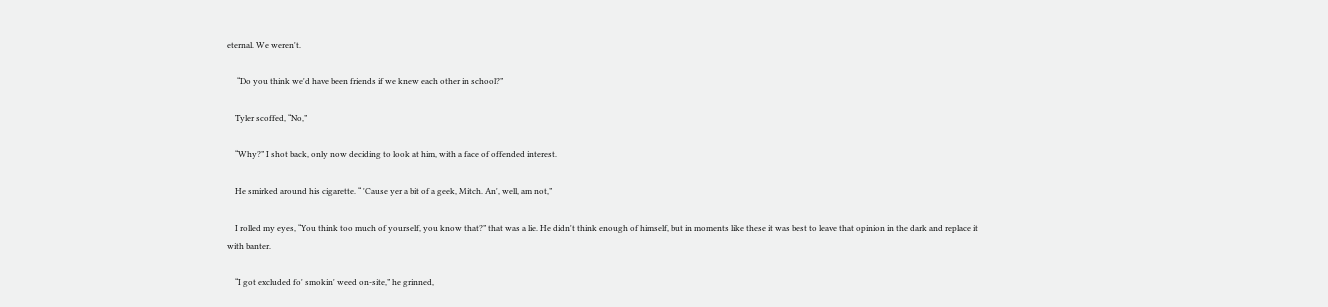eternal. We weren't.

     “Do you think we'd have been friends if we knew each other in school?”

    Tyler scoffed, “No,”

    “Why?” I shot back, only now deciding to look at him, with a face of offended interest.

    He smirked around his cigarette. “ 'Cause yer a bit of a geek, Mitch. An', well, am not,”

    I rolled my eyes, “You think too much of yourself, you know that?” that was a lie. He didn't think enough of himself, but in moments like these it was best to leave that opinion in the dark and replace it with banter.

    “I got excluded fo' smokin' weed on-site,” he grinned,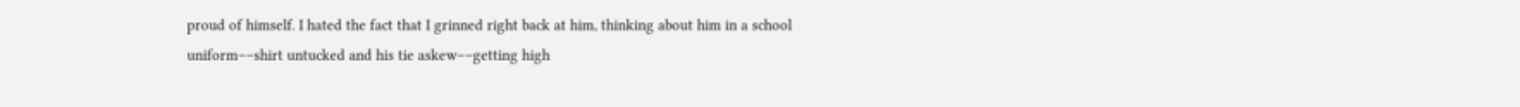proud of himself. I hated the fact that I grinned right back at him, thinking about him in a school uniform––shirt untucked and his tie askew––getting high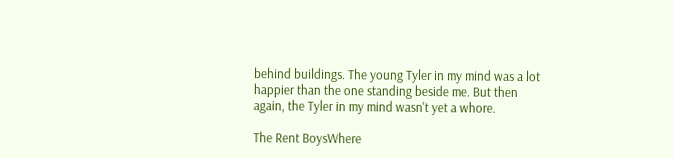behind buildings. The young Tyler in my mind was a lot happier than the one standing beside me. But then again, the Tyler in my mind wasn't yet a whore.

The Rent BoysWhere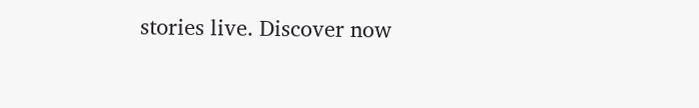stories live. Discover now